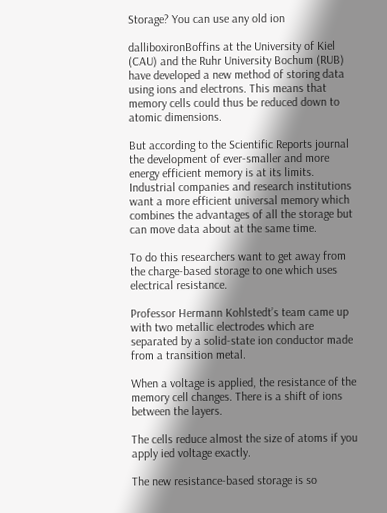Storage? You can use any old ion

dalliboxironBoffins at the University of Kiel (CAU) and the Ruhr University Bochum (RUB) have developed a new method of storing data using ions and electrons. This means that memory cells could thus be reduced down to atomic dimensions.

But according to the Scientific Reports journal the development of ever-smaller and more energy efficient memory is at its limits. Industrial companies and research institutions want a more efficient universal memory which combines the advantages of all the storage but can move data about at the same time.

To do this researchers want to get away from the charge-based storage to one which uses electrical resistance.

Professor Hermann Kohlstedt’s team came up with two metallic electrodes which are separated by a solid-state ion conductor made from a transition metal.

When a voltage is applied, the resistance of the memory cell changes. There is a shift of ions between the layers.

The cells reduce almost the size of atoms if you apply ied voltage exactly.

The new resistance-based storage is so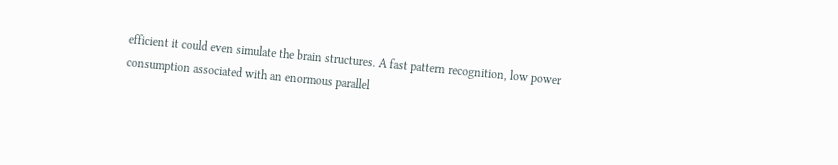efficient it could even simulate the brain structures. A fast pattern recognition, low power consumption associated with an enormous parallel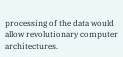processing of the data would allow revolutionary computer architectures.